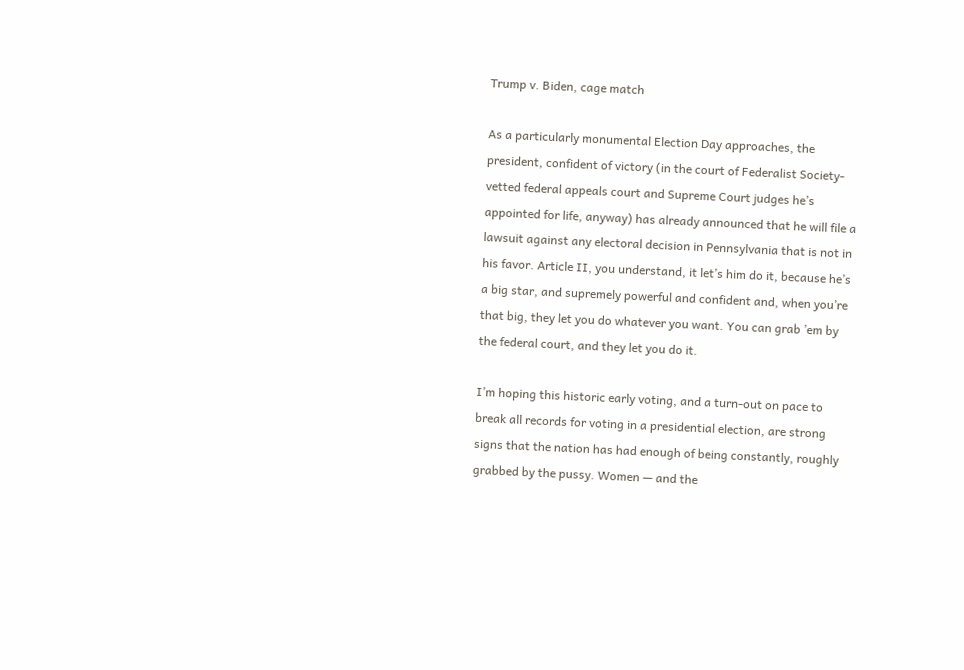Trump v. Biden, cage match

As a particularly monumental Election Day approaches, the president, confident of victory (in the court of Federalist Society-vetted federal appeals court and Supreme Court judges he’s appointed for life, anyway) has already announced that he will file a lawsuit against any electoral decision in Pennsylvania that is not in his favor. Article II, you understand, it let’s him do it, because he’s a big star, and supremely powerful and confident and, when you’re that big, they let you do whatever you want. You can grab ’em by the federal court, and they let you do it.

I’m hoping this historic early voting, and a turn-out on pace to break all records for voting in a presidential election, are strong signs that the nation has had enough of being constantly, roughly grabbed by the pussy. Women — and the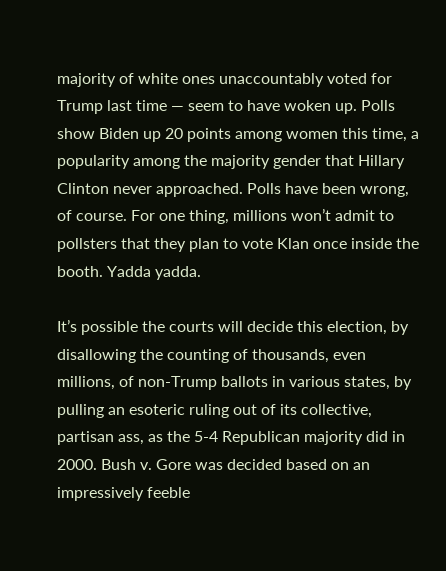majority of white ones unaccountably voted for Trump last time — seem to have woken up. Polls show Biden up 20 points among women this time, a popularity among the majority gender that Hillary Clinton never approached. Polls have been wrong, of course. For one thing, millions won’t admit to pollsters that they plan to vote Klan once inside the booth. Yadda yadda.

It’s possible the courts will decide this election, by disallowing the counting of thousands, even millions, of non-Trump ballots in various states, by pulling an esoteric ruling out of its collective, partisan ass, as the 5-4 Republican majority did in 2000. Bush v. Gore was decided based on an impressively feeble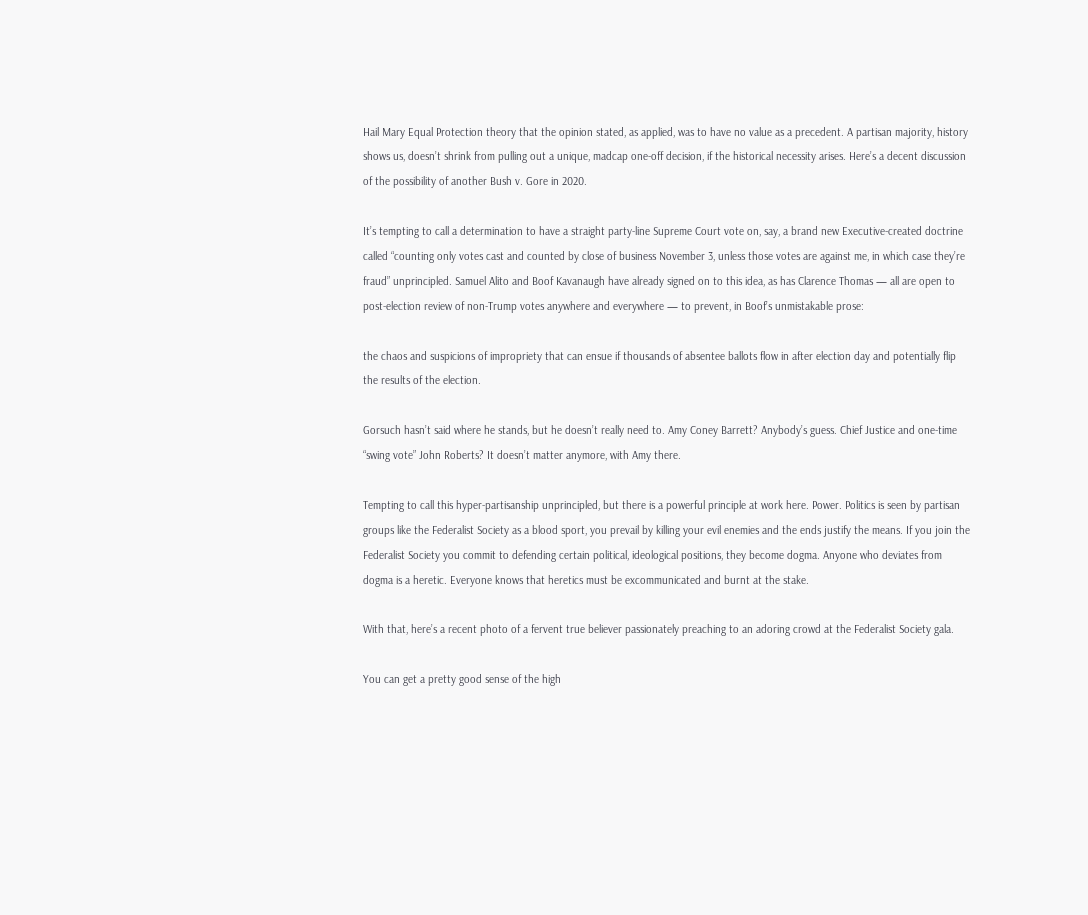Hail Mary Equal Protection theory that the opinion stated, as applied, was to have no value as a precedent. A partisan majority, history shows us, doesn’t shrink from pulling out a unique, madcap one-off decision, if the historical necessity arises. Here’s a decent discussion of the possibility of another Bush v. Gore in 2020.

It’s tempting to call a determination to have a straight party-line Supreme Court vote on, say, a brand new Executive-created doctrine called “counting only votes cast and counted by close of business November 3, unless those votes are against me, in which case they’re fraud” unprincipled. Samuel Alito and Boof Kavanaugh have already signed on to this idea, as has Clarence Thomas — all are open to post-election review of non-Trump votes anywhere and everywhere — to prevent, in Boof’s unmistakable prose:

the chaos and suspicions of impropriety that can ensue if thousands of absentee ballots flow in after election day and potentially flip the results of the election.

Gorsuch hasn’t said where he stands, but he doesn’t really need to. Amy Coney Barrett? Anybody’s guess. Chief Justice and one-time “swing vote” John Roberts? It doesn’t matter anymore, with Amy there.

Tempting to call this hyper-partisanship unprincipled, but there is a powerful principle at work here. Power. Politics is seen by partisan groups like the Federalist Society as a blood sport, you prevail by killing your evil enemies and the ends justify the means. If you join the Federalist Society you commit to defending certain political, ideological positions, they become dogma. Anyone who deviates from dogma is a heretic. Everyone knows that heretics must be excommunicated and burnt at the stake.

With that, here’s a recent photo of a fervent true believer passionately preaching to an adoring crowd at the Federalist Society gala.

You can get a pretty good sense of the high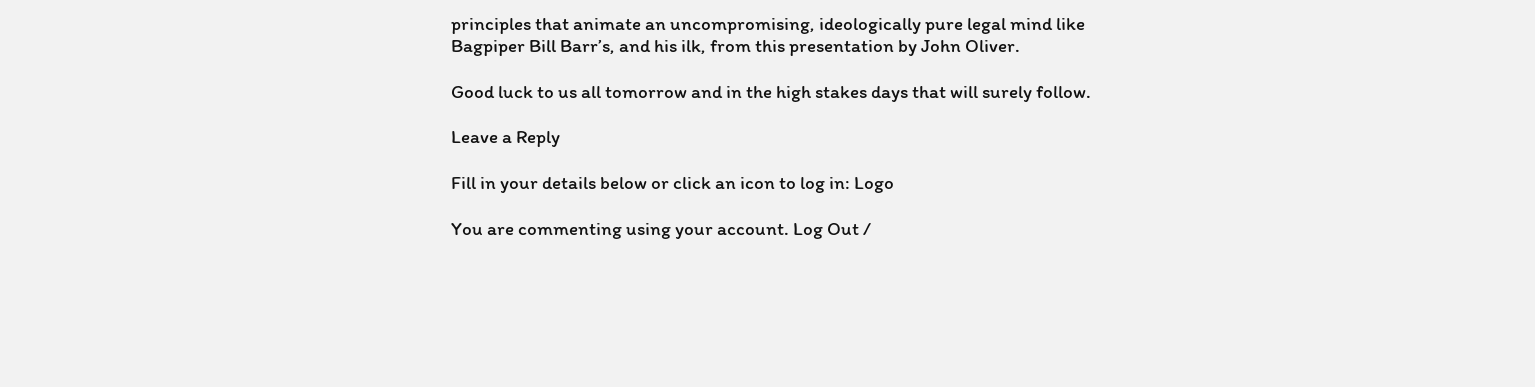principles that animate an uncompromising, ideologically pure legal mind like Bagpiper Bill Barr’s, and his ilk, from this presentation by John Oliver.

Good luck to us all tomorrow and in the high stakes days that will surely follow.

Leave a Reply

Fill in your details below or click an icon to log in: Logo

You are commenting using your account. Log Out /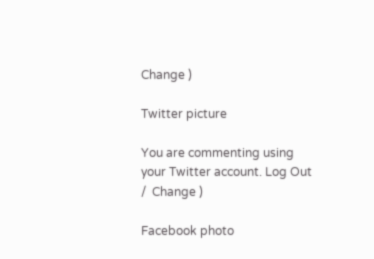Change )

Twitter picture

You are commenting using your Twitter account. Log Out /  Change )

Facebook photo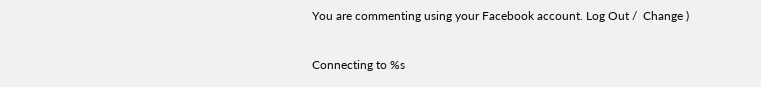You are commenting using your Facebook account. Log Out /  Change )

Connecting to %s